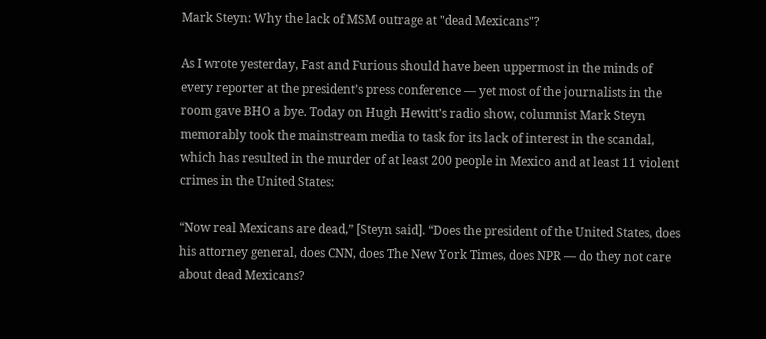Mark Steyn: Why the lack of MSM outrage at "dead Mexicans"?

As I wrote yesterday, Fast and Furious should have been uppermost in the minds of every reporter at the president’s press conference — yet most of the journalists in the room gave BHO a bye. Today on Hugh Hewitt’s radio show, columnist Mark Steyn memorably took the mainstream media to task for its lack of interest in the scandal, which has resulted in the murder of at least 200 people in Mexico and at least 11 violent crimes in the United States:

“Now real Mexicans are dead,” [Steyn said]. “Does the president of the United States, does his attorney general, does CNN, does The New York Times, does NPR — do they not care about dead Mexicans?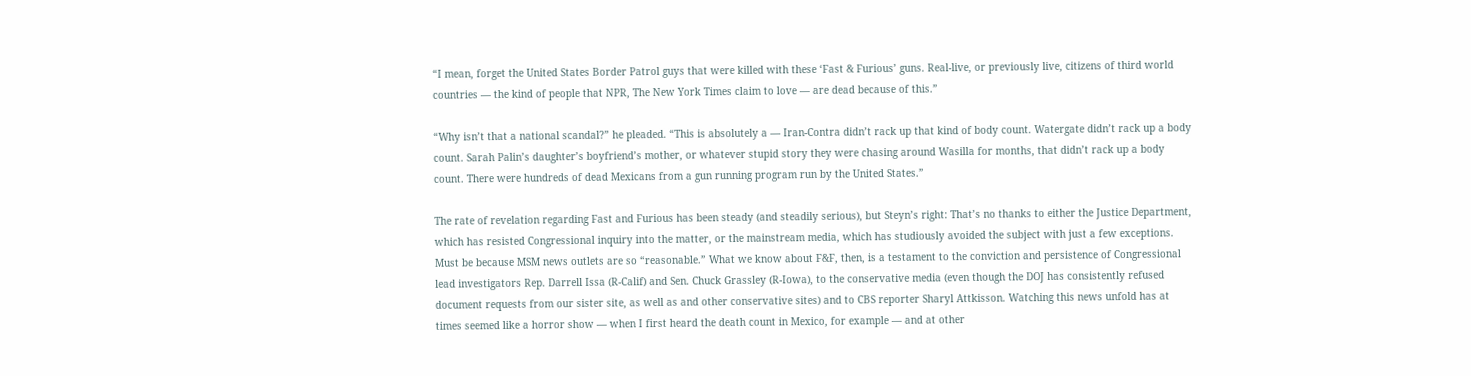“I mean, forget the United States Border Patrol guys that were killed with these ‘Fast & Furious’ guns. Real-live, or previously live, citizens of third world countries — the kind of people that NPR, The New York Times claim to love — are dead because of this.”

“Why isn’t that a national scandal?” he pleaded. “This is absolutely a — Iran-Contra didn’t rack up that kind of body count. Watergate didn’t rack up a body count. Sarah Palin’s daughter’s boyfriend’s mother, or whatever stupid story they were chasing around Wasilla for months, that didn’t rack up a body count. There were hundreds of dead Mexicans from a gun running program run by the United States.”

The rate of revelation regarding Fast and Furious has been steady (and steadily serious), but Steyn’s right: That’s no thanks to either the Justice Department, which has resisted Congressional inquiry into the matter, or the mainstream media, which has studiously avoided the subject with just a few exceptions. Must be because MSM news outlets are so “reasonable.” What we know about F&F, then, is a testament to the conviction and persistence of Congressional lead investigators Rep. Darrell Issa (R-Calif) and Sen. Chuck Grassley (R-Iowa), to the conservative media (even though the DOJ has consistently refused document requests from our sister site, as well as and other conservative sites) and to CBS reporter Sharyl Attkisson. Watching this news unfold has at times seemed like a horror show — when I first heard the death count in Mexico, for example — and at other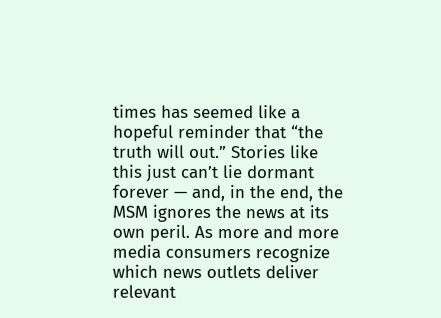times has seemed like a hopeful reminder that “the truth will out.” Stories like this just can’t lie dormant forever — and, in the end, the MSM ignores the news at its own peril. As more and more media consumers recognize which news outlets deliver relevant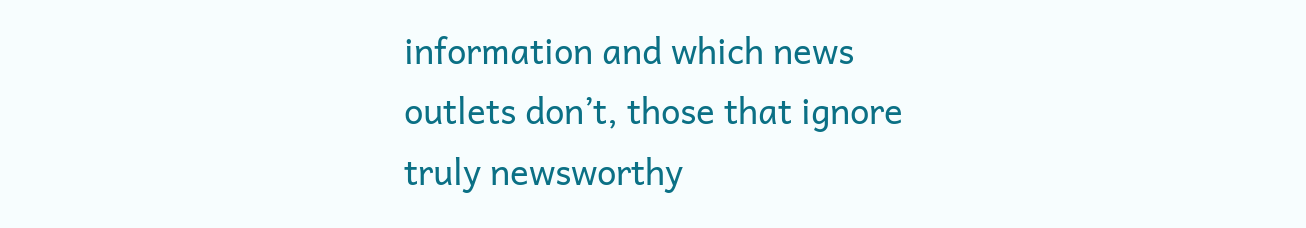information and which news outlets don’t, those that ignore truly newsworthy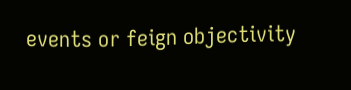events or feign objectivity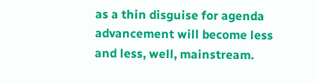as a thin disguise for agenda advancement will become less and less, well, mainstream.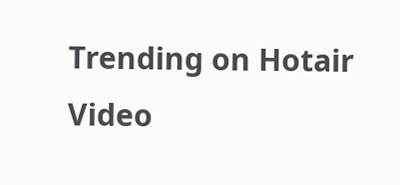Trending on Hotair Video